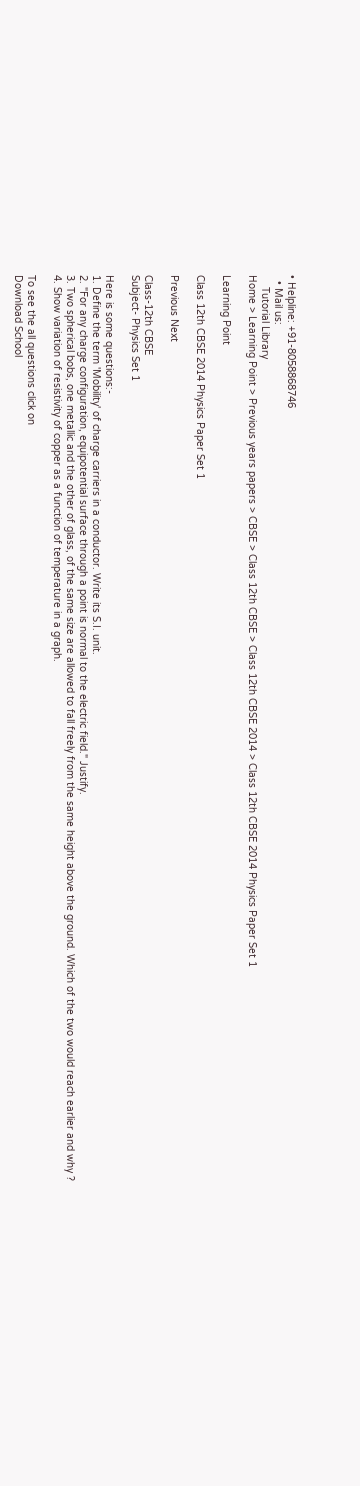• Helpline: +91-8058868746
  • Mail us:
    Tutorial Library
Home > Learning Point > Previous years papers > CBSE > Class 12th CBSE > Class 12th CBSE 2014 > Class 12th CBSE 2014 Physics Paper Set 1

Learning Point

Class 12th CBSE 2014 Physics Paper Set 1

Previous Next

Class-12th CBSE
Subject- Physics Set 1

Here is some questions:-
1. Define the term 'Mobility' of charge carriers in a conductor. Write its S.I. unit.
2. "For any charge configuration, equipotential surface through a point is normal to the electric field." Justify.
3. Two spherical bobs, one metallic and the other of glass, of the same size are allowed to fall freely from the same height above the ground. Which of the two would reach earlier and why ?
4. Show variation of resistivity of copper as a function of temperature in a graph.

To see the all questions click on
Download School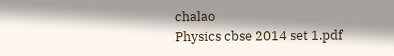chalao
Physics cbse 2014 set 1.pdf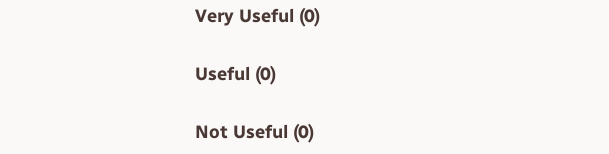Very Useful (0)

Useful (0)

Not Useful (0)